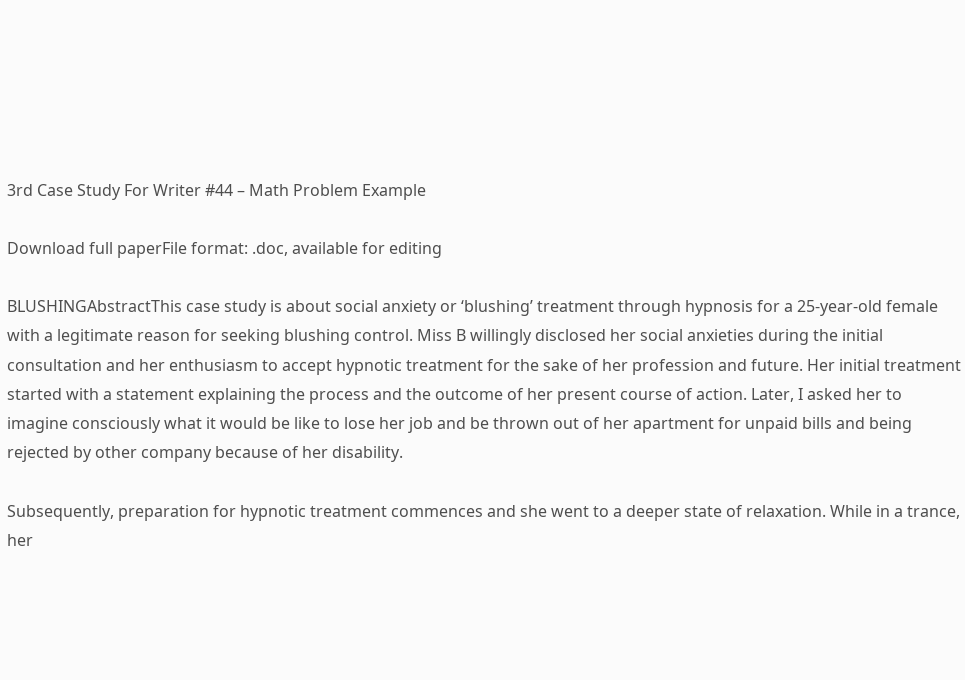3rd Case Study For Writer #44 – Math Problem Example

Download full paperFile format: .doc, available for editing

BLUSHINGAbstractThis case study is about social anxiety or ‘blushing’ treatment through hypnosis for a 25-year-old female with a legitimate reason for seeking blushing control. Miss B willingly disclosed her social anxieties during the initial consultation and her enthusiasm to accept hypnotic treatment for the sake of her profession and future. Her initial treatment started with a statement explaining the process and the outcome of her present course of action. Later, I asked her to imagine consciously what it would be like to lose her job and be thrown out of her apartment for unpaid bills and being rejected by other company because of her disability.

Subsequently, preparation for hypnotic treatment commences and she went to a deeper state of relaxation. While in a trance, her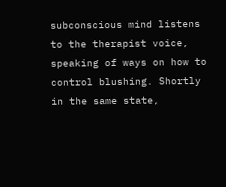subconscious mind listens to the therapist voice, speaking of ways on how to control blushing. Shortly in the same state,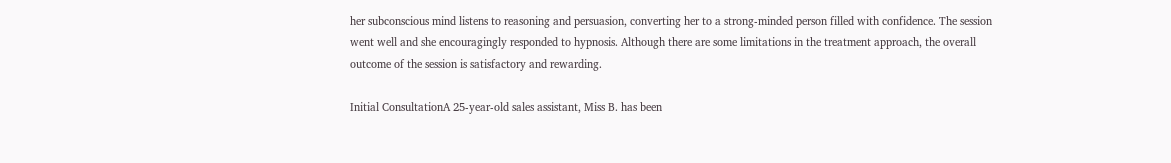her subconscious mind listens to reasoning and persuasion, converting her to a strong-minded person filled with confidence. The session went well and she encouragingly responded to hypnosis. Although there are some limitations in the treatment approach, the overall outcome of the session is satisfactory and rewarding.

Initial ConsultationA 25-year-old sales assistant, Miss B. has been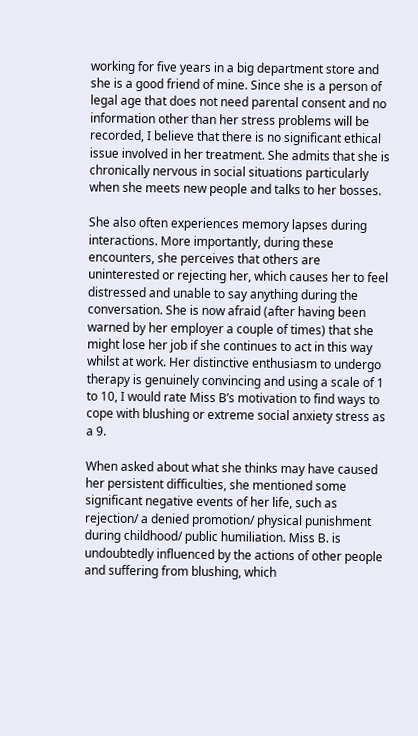working for five years in a big department store and she is a good friend of mine. Since she is a person of legal age that does not need parental consent and no information other than her stress problems will be recorded, I believe that there is no significant ethical issue involved in her treatment. She admits that she is chronically nervous in social situations particularly when she meets new people and talks to her bosses.

She also often experiences memory lapses during interactions. More importantly, during these encounters, she perceives that others are uninterested or rejecting her, which causes her to feel distressed and unable to say anything during the conversation. She is now afraid (after having been warned by her employer a couple of times) that she might lose her job if she continues to act in this way whilst at work. Her distinctive enthusiasm to undergo therapy is genuinely convincing and using a scale of 1 to 10, I would rate Miss B’s motivation to find ways to cope with blushing or extreme social anxiety stress as a 9.

When asked about what she thinks may have caused her persistent difficulties, she mentioned some significant negative events of her life, such as rejection/ a denied promotion/ physical punishment during childhood/ public humiliation. Miss B. is undoubtedly influenced by the actions of other people and suffering from blushing, which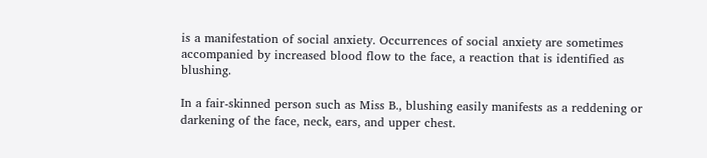is a manifestation of social anxiety. Occurrences of social anxiety are sometimes accompanied by increased blood flow to the face, a reaction that is identified as blushing.

In a fair-skinned person such as Miss B., blushing easily manifests as a reddening or darkening of the face, neck, ears, and upper chest.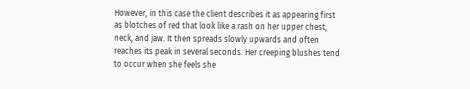However, in this case the client describes it as appearing first as blotches of red that look like a rash on her upper chest, neck, and jaw. It then spreads slowly upwards and often reaches its peak in several seconds. Her creeping blushes tend to occur when she feels she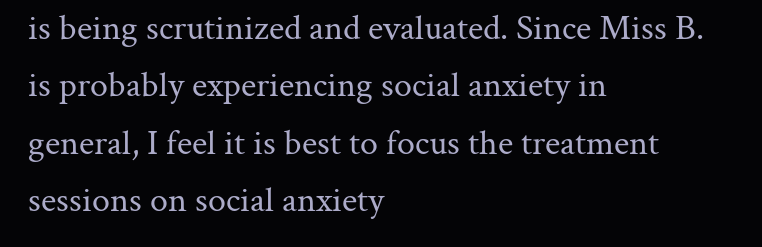is being scrutinized and evaluated. Since Miss B. is probably experiencing social anxiety in general, I feel it is best to focus the treatment sessions on social anxiety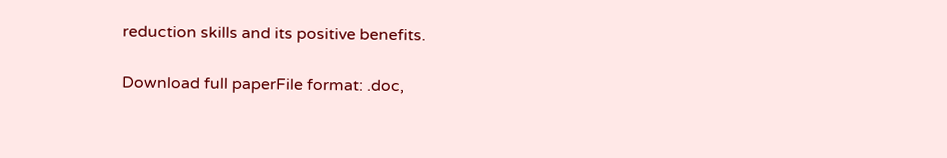reduction skills and its positive benefits.

Download full paperFile format: .doc,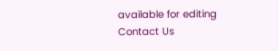available for editing
Contact Us